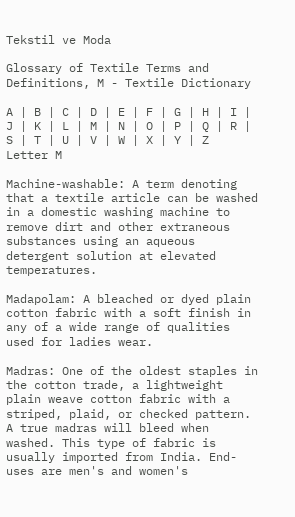Tekstil ve Moda

Glossary of Textile Terms and Definitions, M - Textile Dictionary

A | B | C | D | E | F | G | H | I | J | K | L | M | N | O | P | Q | R | S | T | U | V | W | X | Y | Z
Letter M

Machine-washable: A term denoting that a textile article can be washed in a domestic washing machine to remove dirt and other extraneous substances using an aqueous detergent solution at elevated temperatures.

Madapolam: A bleached or dyed plain cotton fabric with a soft finish in any of a wide range of qualities used for ladies wear.

Madras: One of the oldest staples in the cotton trade, a lightweight plain weave cotton fabric with a striped, plaid, or checked pattern. A true madras will bleed when washed. This type of fabric is usually imported from India. End-uses are men's and women's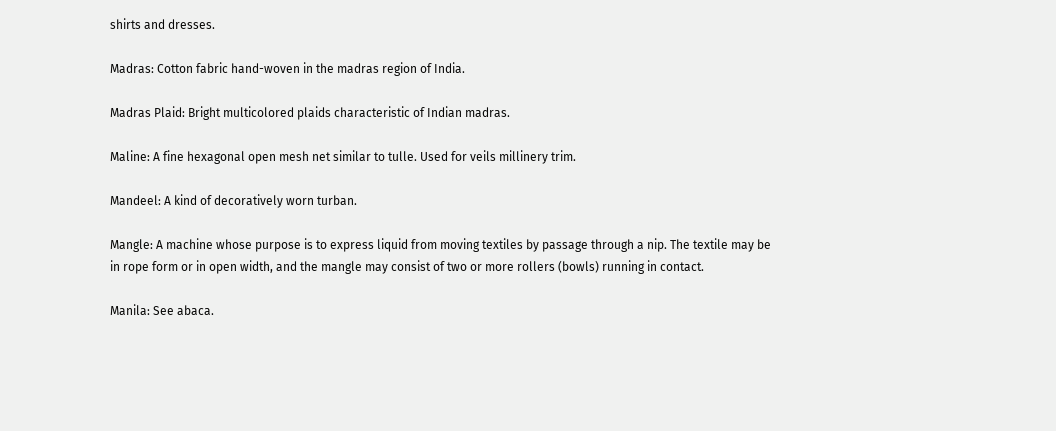shirts and dresses.

Madras: Cotton fabric hand-woven in the madras region of India.

Madras Plaid: Bright multicolored plaids characteristic of Indian madras.

Maline: A fine hexagonal open mesh net similar to tulle. Used for veils millinery trim.

Mandeel: A kind of decoratively worn turban.

Mangle: A machine whose purpose is to express liquid from moving textiles by passage through a nip. The textile may be in rope form or in open width, and the mangle may consist of two or more rollers (bowls) running in contact.

Manila: See abaca.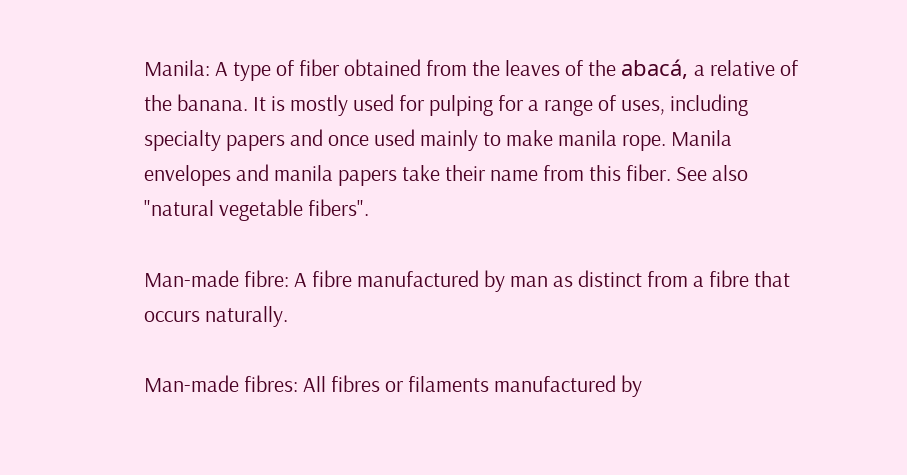Manila: A type of fiber obtained from the leaves of the abacá, a relative of the banana. It is mostly used for pulping for a range of uses, including specialty papers and once used mainly to make manila rope. Manila envelopes and manila papers take their name from this fiber. See also "natural vegetable fibers".

Man-made fibre: A fibre manufactured by man as distinct from a fibre that occurs naturally.

Man-made fibres: All fibres or filaments manufactured by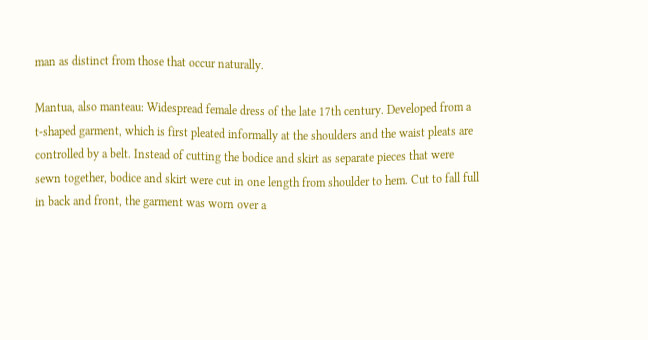man as distinct from those that occur naturally.

Mantua, also manteau: Widespread female dress of the late 17th century. Developed from a t-shaped garment, which is first pleated informally at the shoulders and the waist pleats are controlled by a belt. Instead of cutting the bodice and skirt as separate pieces that were sewn together, bodice and skirt were cut in one length from shoulder to hem. Cut to fall full in back and front, the garment was worn over a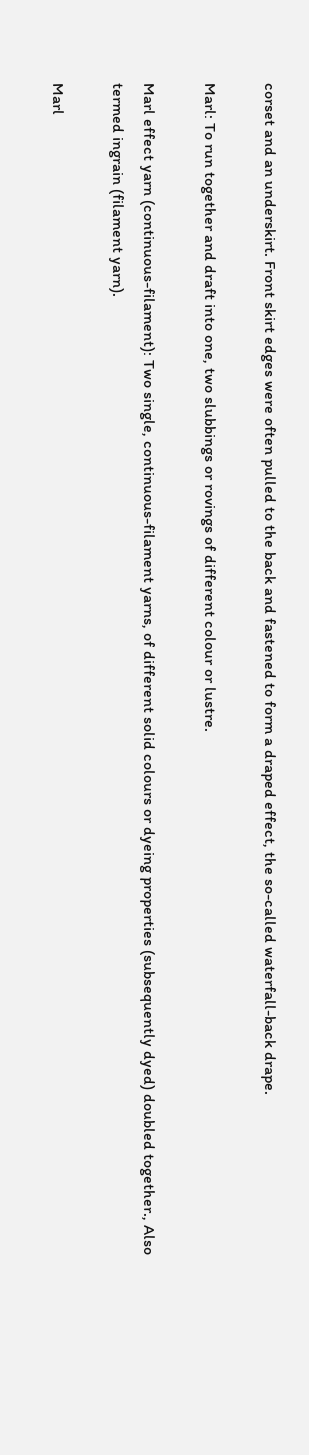corset and an underskirt. Front skirt edges were often pulled to the back and fastened to form a draped effect, the so-called waterfall-back drape.

Marl: To run together and draft into one, two slubbings or rovings of different colour or lustre.

Marl effect yarn (continuous-filament): Two single, continuous-filament yarns, of different solid colours or dyeing properties (subsequently dyed) doubled together., Also termed ingrain (filament yarn).

Marl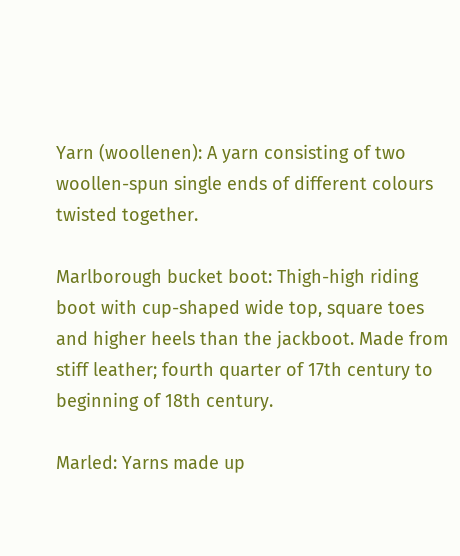Yarn (woollenen): A yarn consisting of two woollen-spun single ends of different colours twisted together.

Marlborough bucket boot: Thigh-high riding boot with cup-shaped wide top, square toes and higher heels than the jackboot. Made from stiff leather; fourth quarter of 17th century to beginning of 18th century.

Marled: Yarns made up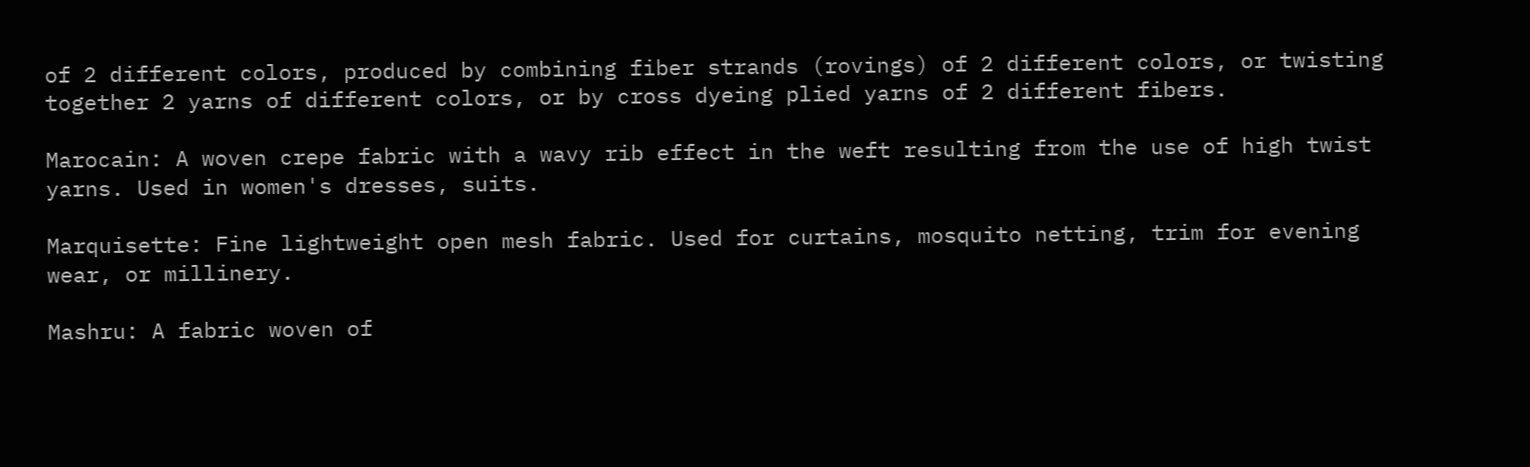of 2 different colors, produced by combining fiber strands (rovings) of 2 different colors, or twisting together 2 yarns of different colors, or by cross dyeing plied yarns of 2 different fibers.

Marocain: A woven crepe fabric with a wavy rib effect in the weft resulting from the use of high twist yarns. Used in women's dresses, suits.

Marquisette: Fine lightweight open mesh fabric. Used for curtains, mosquito netting, trim for evening wear, or millinery.

Mashru: A fabric woven of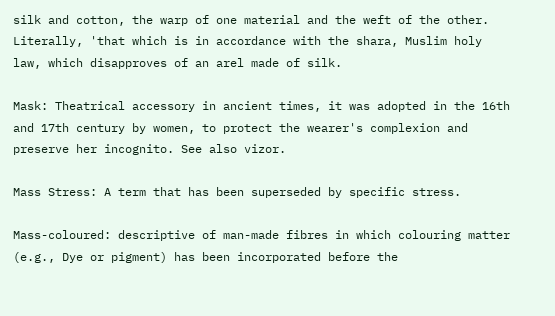silk and cotton, the warp of one material and the weft of the other. Literally, 'that which is in accordance with the shara, Muslim holy law, which disapproves of an arel made of silk.

Mask: Theatrical accessory in ancient times, it was adopted in the 16th and 17th century by women, to protect the wearer's complexion and preserve her incognito. See also vizor.

Mass Stress: A term that has been superseded by specific stress.

Mass-coloured: descriptive of man-made fibres in which colouring matter (e.g., Dye or pigment) has been incorporated before the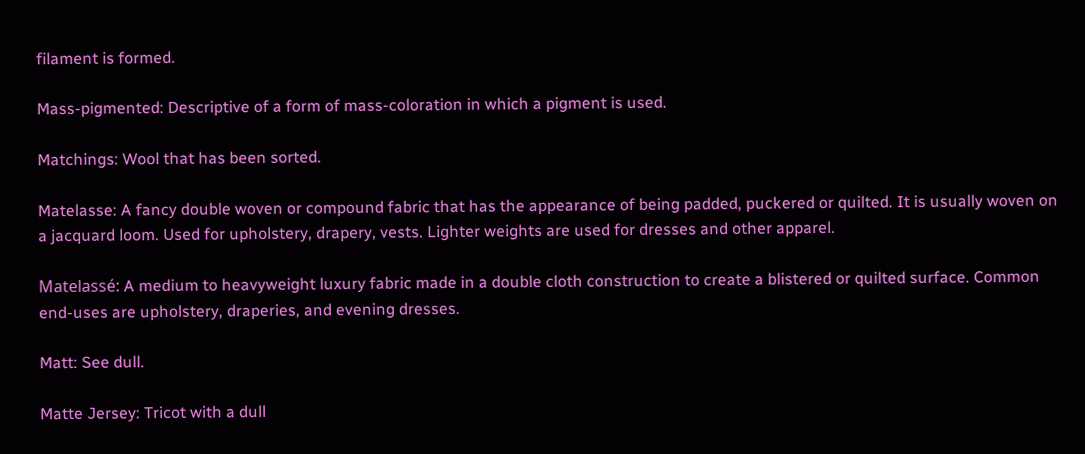filament is formed.

Mass-pigmented: Descriptive of a form of mass-coloration in which a pigment is used.

Matchings: Wool that has been sorted.

Matelasse: A fancy double woven or compound fabric that has the appearance of being padded, puckered or quilted. It is usually woven on a jacquard loom. Used for upholstery, drapery, vests. Lighter weights are used for dresses and other apparel.

Matelassé: A medium to heavyweight luxury fabric made in a double cloth construction to create a blistered or quilted surface. Common end-uses are upholstery, draperies, and evening dresses.

Matt: See dull.

Matte Jersey: Tricot with a dull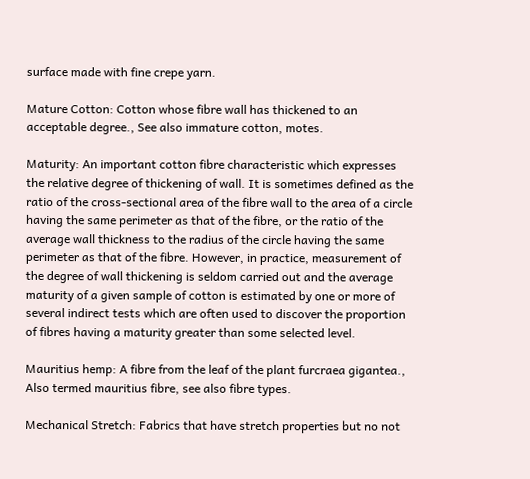surface made with fine crepe yarn.

Mature Cotton: Cotton whose fibre wall has thickened to an acceptable degree., See also immature cotton, motes.

Maturity: An important cotton fibre characteristic which expresses the relative degree of thickening of wall. It is sometimes defined as the ratio of the cross-sectional area of the fibre wall to the area of a circle having the same perimeter as that of the fibre, or the ratio of the average wall thickness to the radius of the circle having the same perimeter as that of the fibre. However, in practice, measurement of the degree of wall thickening is seldom carried out and the average maturity of a given sample of cotton is estimated by one or more of several indirect tests which are often used to discover the proportion of fibres having a maturity greater than some selected level.

Mauritius hemp: A fibre from the leaf of the plant furcraea gigantea., Also termed mauritius fibre, see also fibre types.

Mechanical Stretch: Fabrics that have stretch properties but no not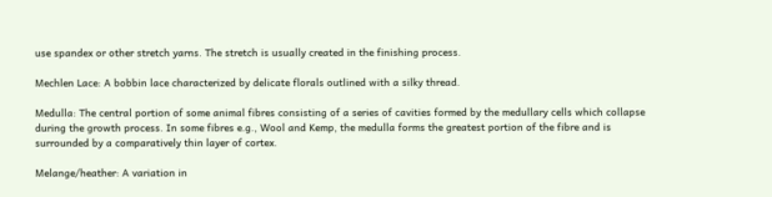use spandex or other stretch yarns. The stretch is usually created in the finishing process.

Mechlen Lace: A bobbin lace characterized by delicate florals outlined with a silky thread.

Medulla: The central portion of some animal fibres consisting of a series of cavities formed by the medullary cells which collapse during the growth process. In some fibres e.g., Wool and Kemp, the medulla forms the greatest portion of the fibre and is surrounded by a comparatively thin layer of cortex.

Melange/heather: A variation in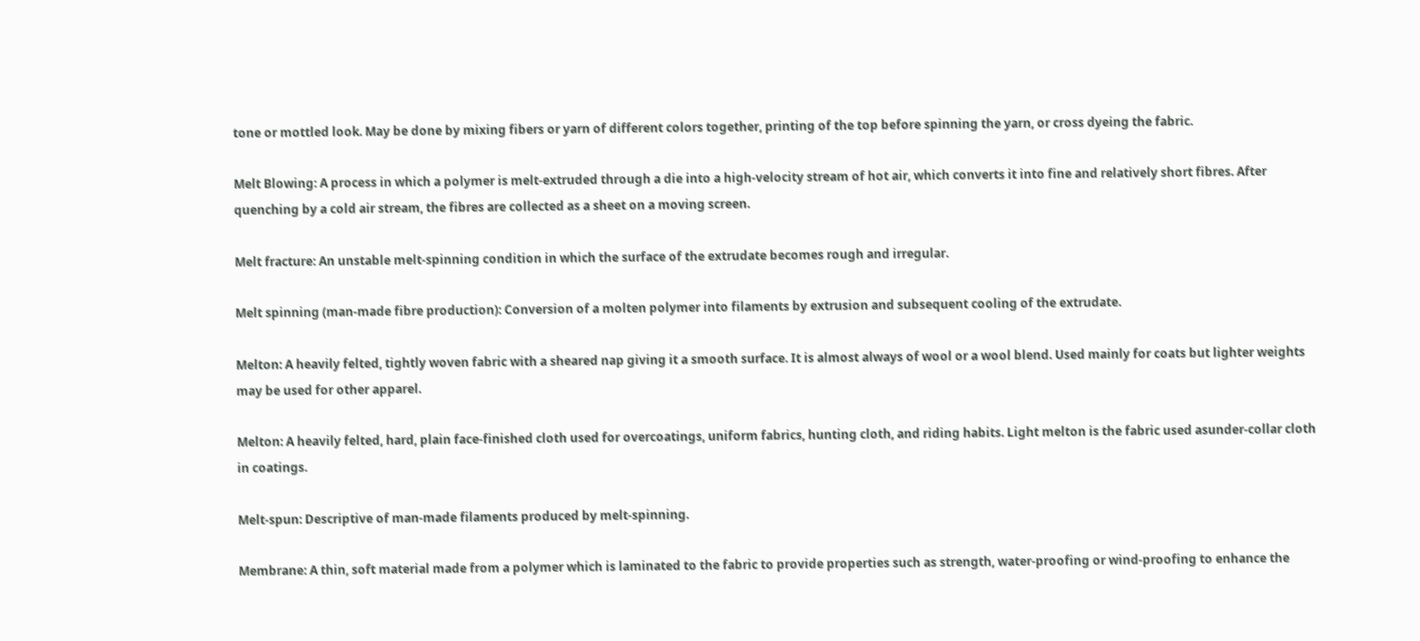tone or mottled look. May be done by mixing fibers or yarn of different colors together, printing of the top before spinning the yarn, or cross dyeing the fabric.

Melt Blowing: A process in which a polymer is melt-extruded through a die into a high-velocity stream of hot air, which converts it into fine and relatively short fibres. After quenching by a cold air stream, the fibres are collected as a sheet on a moving screen.

Melt fracture: An unstable melt-spinning condition in which the surface of the extrudate becomes rough and irregular.

Melt spinning (man-made fibre production): Conversion of a molten polymer into filaments by extrusion and subsequent cooling of the extrudate.

Melton: A heavily felted, tightly woven fabric with a sheared nap giving it a smooth surface. It is almost always of wool or a wool blend. Used mainly for coats but lighter weights may be used for other apparel.

Melton: A heavily felted, hard, plain face-finished cloth used for overcoatings, uniform fabrics, hunting cloth, and riding habits. Light melton is the fabric used asunder-collar cloth in coatings.

Melt-spun: Descriptive of man-made filaments produced by melt-spinning.

Membrane: A thin, soft material made from a polymer which is laminated to the fabric to provide properties such as strength, water-proofing or wind-proofing to enhance the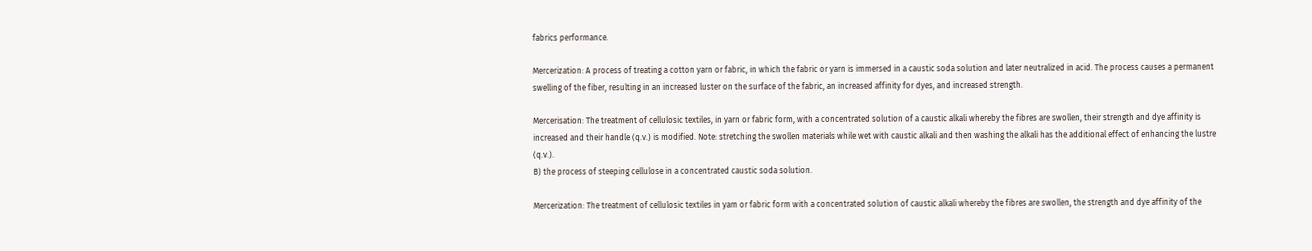fabrics performance.

Mercerization: A process of treating a cotton yarn or fabric, in which the fabric or yarn is immersed in a caustic soda solution and later neutralized in acid. The process causes a permanent swelling of the fiber, resulting in an increased luster on the surface of the fabric, an increased affinity for dyes, and increased strength.

Mercerisation: The treatment of cellulosic textiles, in yarn or fabric form, with a concentrated solution of a caustic alkali whereby the fibres are swollen, their strength and dye affinity is increased and their handle (q.v.) is modified. Note: stretching the swollen materials while wet with caustic alkali and then washing the alkali has the additional effect of enhancing the lustre (q.v.).
B) the process of steeping cellulose in a concentrated caustic soda solution.

Mercerization: The treatment of cellulosic textiles in yam or fabric form with a concentrated solution of caustic alkali whereby the fibres are swollen, the strength and dye affinity of the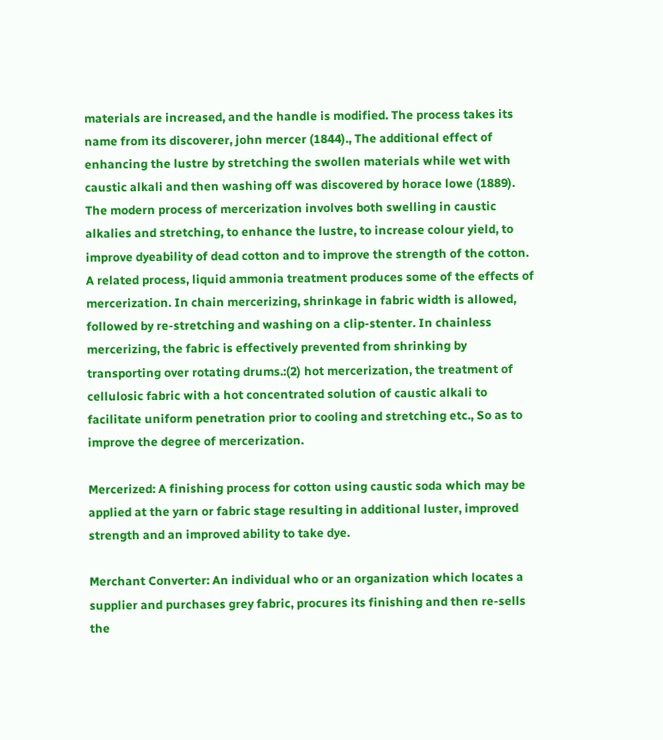materials are increased, and the handle is modified. The process takes its name from its discoverer, john mercer (1844)., The additional effect of enhancing the lustre by stretching the swollen materials while wet with caustic alkali and then washing off was discovered by horace lowe (1889). The modern process of mercerization involves both swelling in caustic alkalies and stretching, to enhance the lustre, to increase colour yield, to improve dyeability of dead cotton and to improve the strength of the cotton. A related process, liquid ammonia treatment produces some of the effects of mercerization. In chain mercerizing, shrinkage in fabric width is allowed, followed by re-stretching and washing on a clip-stenter. In chainless mercerizing, the fabric is effectively prevented from shrinking by transporting over rotating drums.:(2) hot mercerization, the treatment of cellulosic fabric with a hot concentrated solution of caustic alkali to facilitate uniform penetration prior to cooling and stretching etc., So as to improve the degree of mercerization.

Mercerized: A finishing process for cotton using caustic soda which may be applied at the yarn or fabric stage resulting in additional luster, improved strength and an improved ability to take dye.

Merchant Converter: An individual who or an organization which locates a supplier and purchases grey fabric, procures its finishing and then re-sells the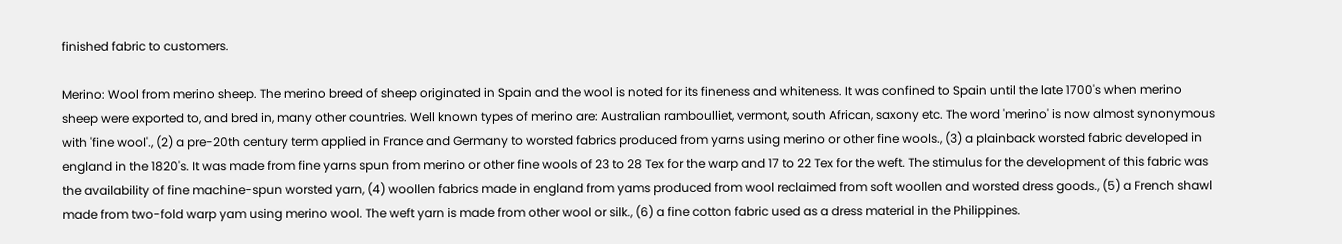finished fabric to customers.

Merino: Wool from merino sheep. The merino breed of sheep originated in Spain and the wool is noted for its fineness and whiteness. It was confined to Spain until the late 1700's when merino sheep were exported to, and bred in, many other countries. Well known types of merino are: Australian ramboulliet, vermont, south African, saxony etc. The word 'merino' is now almost synonymous with 'fine wool'., (2) a pre-20th century term applied in France and Germany to worsted fabrics produced from yarns using merino or other fine wools., (3) a plainback worsted fabric developed in england in the 1820's. It was made from fine yarns spun from merino or other fine wools of 23 to 28 Tex for the warp and 17 to 22 Tex for the weft. The stimulus for the development of this fabric was the availability of fine machine-spun worsted yarn, (4) woollen fabrics made in england from yams produced from wool reclaimed from soft woollen and worsted dress goods., (5) a French shawl made from two-fold warp yam using merino wool. The weft yarn is made from other wool or silk., (6) a fine cotton fabric used as a dress material in the Philippines.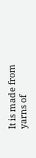It is made from yarns of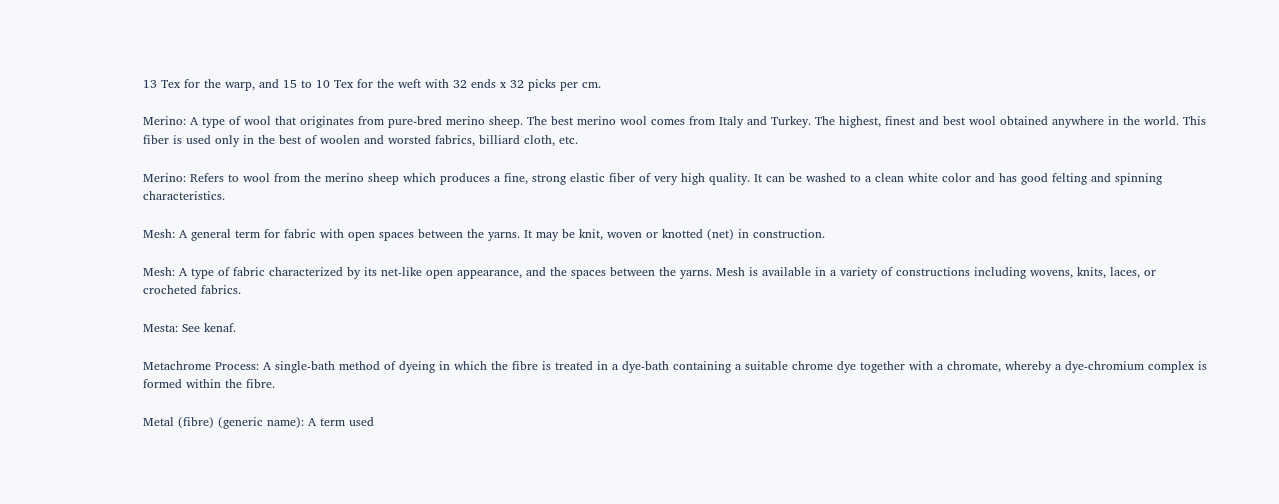13 Tex for the warp, and 15 to 10 Tex for the weft with 32 ends x 32 picks per cm.

Merino: A type of wool that originates from pure-bred merino sheep. The best merino wool comes from Italy and Turkey. The highest, finest and best wool obtained anywhere in the world. This fiber is used only in the best of woolen and worsted fabrics, billiard cloth, etc.

Merino: Refers to wool from the merino sheep which produces a fine, strong elastic fiber of very high quality. It can be washed to a clean white color and has good felting and spinning characteristics.

Mesh: A general term for fabric with open spaces between the yarns. It may be knit, woven or knotted (net) in construction.

Mesh: A type of fabric characterized by its net-like open appearance, and the spaces between the yarns. Mesh is available in a variety of constructions including wovens, knits, laces, or crocheted fabrics.

Mesta: See kenaf.

Metachrome Process: A single-bath method of dyeing in which the fibre is treated in a dye-bath containing a suitable chrome dye together with a chromate, whereby a dye-chromium complex is formed within the fibre.

Metal (fibre) (generic name): A term used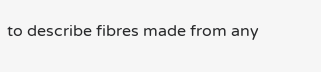to describe fibres made from any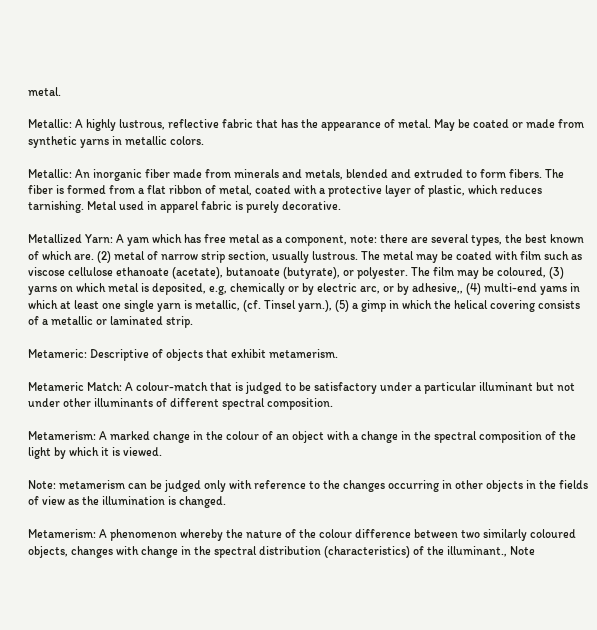metal.

Metallic: A highly lustrous, reflective fabric that has the appearance of metal. May be coated or made from synthetic yarns in metallic colors.

Metallic: An inorganic fiber made from minerals and metals, blended and extruded to form fibers. The fiber is formed from a flat ribbon of metal, coated with a protective layer of plastic, which reduces tarnishing. Metal used in apparel fabric is purely decorative.

Metallized Yarn: A yam which has free metal as a component, note: there are several types, the best known of which are. (2) metal of narrow strip section, usually lustrous. The metal may be coated with film such as viscose cellulose ethanoate (acetate), butanoate (butyrate), or polyester. The film may be coloured, (3) yarns on which metal is deposited, e.g, chemically or by electric arc, or by adhesive,, (4) multi-end yams in which at least one single yarn is metallic, (cf. Tinsel yarn.), (5) a gimp in which the helical covering consists of a metallic or laminated strip.

Metameric: Descriptive of objects that exhibit metamerism.

Metameric Match: A colour-match that is judged to be satisfactory under a particular illuminant but not under other illuminants of different spectral composition.

Metamerism: A marked change in the colour of an object with a change in the spectral composition of the light by which it is viewed.

Note: metamerism can be judged only with reference to the changes occurring in other objects in the fields of view as the illumination is changed.

Metamerism: A phenomenon whereby the nature of the colour difference between two similarly coloured objects, changes with change in the spectral distribution (characteristics) of the illuminant., Note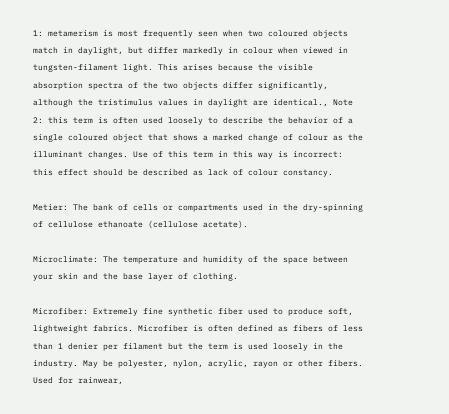1: metamerism is most frequently seen when two coloured objects match in daylight, but differ markedly in colour when viewed in tungsten-filament light. This arises because the visible absorption spectra of the two objects differ significantly, although the tristimulus values in daylight are identical., Note 2: this term is often used loosely to describe the behavior of a single coloured object that shows a marked change of colour as the illuminant changes. Use of this term in this way is incorrect: this effect should be described as lack of colour constancy.

Metier: The bank of cells or compartments used in the dry-spinning of cellulose ethanoate (cellulose acetate).

Microclimate: The temperature and humidity of the space between your skin and the base layer of clothing.

Microfiber: Extremely fine synthetic fiber used to produce soft, lightweight fabrics. Microfiber is often defined as fibers of less than 1 denier per filament but the term is used loosely in the industry. May be polyester, nylon, acrylic, rayon or other fibers. Used for rainwear,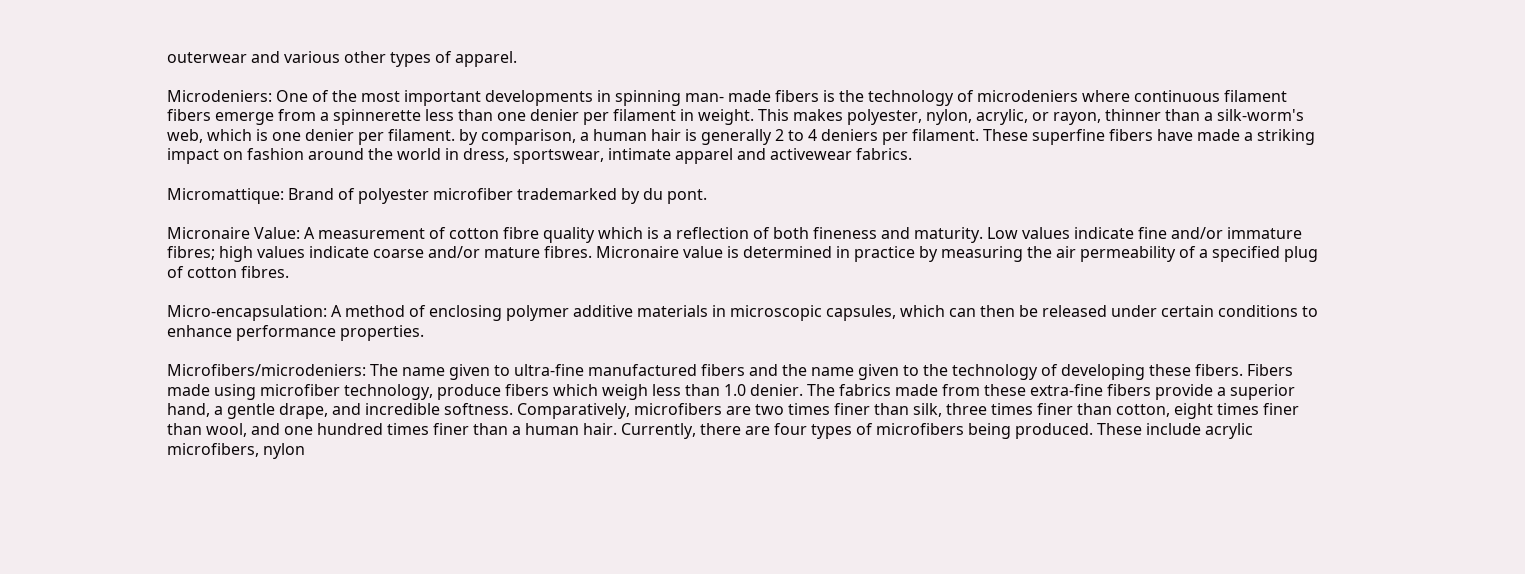outerwear and various other types of apparel.

Microdeniers: One of the most important developments in spinning man- made fibers is the technology of microdeniers where continuous filament fibers emerge from a spinnerette less than one denier per filament in weight. This makes polyester, nylon, acrylic, or rayon, thinner than a silk-worm's web, which is one denier per filament. by comparison, a human hair is generally 2 to 4 deniers per filament. These superfine fibers have made a striking impact on fashion around the world in dress, sportswear, intimate apparel and activewear fabrics.

Micromattique: Brand of polyester microfiber trademarked by du pont.

Micronaire Value: A measurement of cotton fibre quality which is a reflection of both fineness and maturity. Low values indicate fine and/or immature fibres; high values indicate coarse and/or mature fibres. Micronaire value is determined in practice by measuring the air permeability of a specified plug of cotton fibres.

Micro-encapsulation: A method of enclosing polymer additive materials in microscopic capsules, which can then be released under certain conditions to enhance performance properties.

Microfibers/microdeniers: The name given to ultra-fine manufactured fibers and the name given to the technology of developing these fibers. Fibers made using microfiber technology, produce fibers which weigh less than 1.0 denier. The fabrics made from these extra-fine fibers provide a superior hand, a gentle drape, and incredible softness. Comparatively, microfibers are two times finer than silk, three times finer than cotton, eight times finer than wool, and one hundred times finer than a human hair. Currently, there are four types of microfibers being produced. These include acrylic microfibers, nylon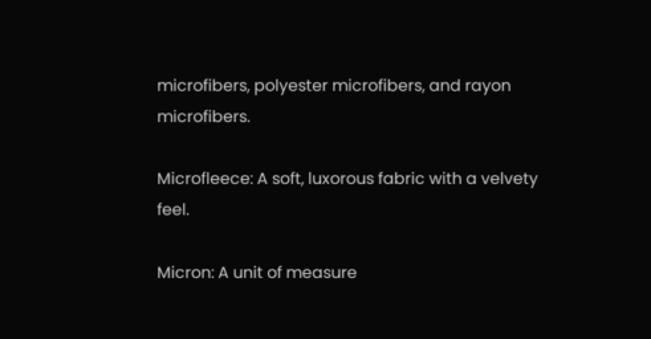microfibers, polyester microfibers, and rayon microfibers.

Microfleece: A soft, luxorous fabric with a velvety feel.

Micron: A unit of measure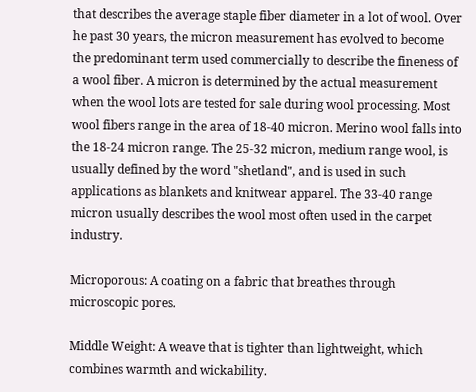that describes the average staple fiber diameter in a lot of wool. Over he past 30 years, the micron measurement has evolved to become the predominant term used commercially to describe the fineness of a wool fiber. A micron is determined by the actual measurement when the wool lots are tested for sale during wool processing. Most wool fibers range in the area of 18-40 micron. Merino wool falls into the 18-24 micron range. The 25-32 micron, medium range wool, is usually defined by the word "shetland", and is used in such applications as blankets and knitwear apparel. The 33-40 range micron usually describes the wool most often used in the carpet industry.

Microporous: A coating on a fabric that breathes through microscopic pores.

Middle Weight: A weave that is tighter than lightweight, which combines warmth and wickability.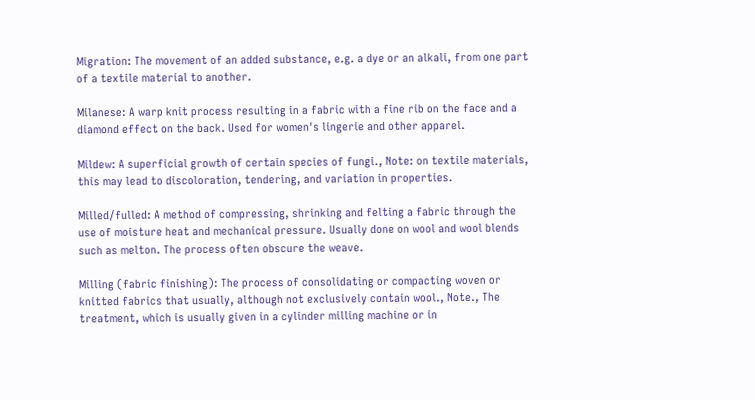Migration: The movement of an added substance, e.g. a dye or an alkali, from one part of a textile material to another.

Milanese: A warp knit process resulting in a fabric with a fine rib on the face and a diamond effect on the back. Used for women's lingerie and other apparel.

Mildew: A superficial growth of certain species of fungi., Note: on textile materials, this may lead to discoloration, tendering, and variation in properties.

Milled/fulled: A method of compressing, shrinking and felting a fabric through the use of moisture heat and mechanical pressure. Usually done on wool and wool blends such as melton. The process often obscure the weave.

Milling (fabric finishing): The process of consolidating or compacting woven or knitted fabrics that usually, although not exclusively contain wool., Note., The treatment, which is usually given in a cylinder milling machine or in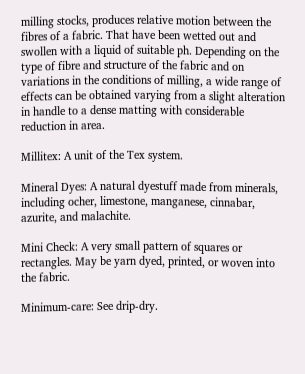milling stocks, produces relative motion between the fibres of a fabric. That have been wetted out and swollen with a liquid of suitable ph. Depending on the type of fibre and structure of the fabric and on variations in the conditions of milling, a wide range of effects can be obtained varying from a slight alteration in handle to a dense matting with considerable reduction in area.

Millitex: A unit of the Tex system.

Mineral Dyes: A natural dyestuff made from minerals, including ocher, limestone, manganese, cinnabar, azurite, and malachite.

Mini Check: A very small pattern of squares or rectangles. May be yarn dyed, printed, or woven into the fabric.

Minimum-care: See drip-dry.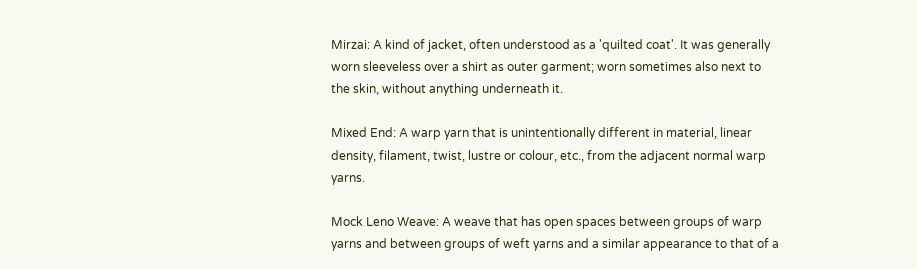Mirzai: A kind of jacket, often understood as a 'quilted coat'. It was generally worn sleeveless over a shirt as outer garment; worn sometimes also next to the skin, without anything underneath it.

Mixed End: A warp yarn that is unintentionally different in material, linear density, filament, twist, lustre or colour, etc., from the adjacent normal warp yarns.

Mock Leno Weave: A weave that has open spaces between groups of warp yarns and between groups of weft yarns and a similar appearance to that of a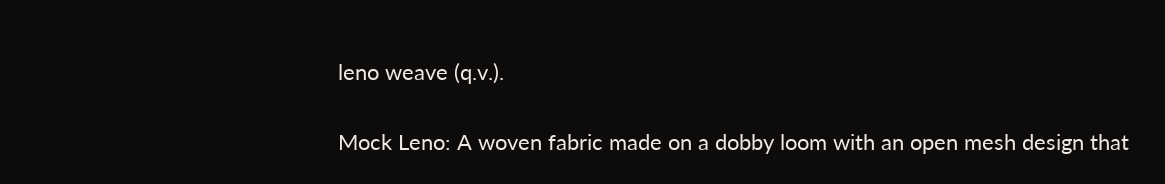leno weave (q.v.).

Mock Leno: A woven fabric made on a dobby loom with an open mesh design that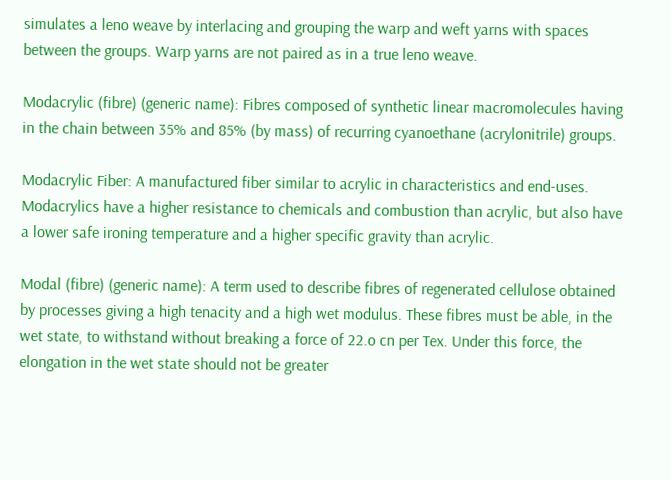simulates a leno weave by interlacing and grouping the warp and weft yarns with spaces between the groups. Warp yarns are not paired as in a true leno weave.

Modacrylic (fibre) (generic name): Fibres composed of synthetic linear macromolecules having in the chain between 35% and 85% (by mass) of recurring cyanoethane (acrylonitrile) groups.

Modacrylic Fiber: A manufactured fiber similar to acrylic in characteristics and end-uses. Modacrylics have a higher resistance to chemicals and combustion than acrylic, but also have a lower safe ironing temperature and a higher specific gravity than acrylic.

Modal (fibre) (generic name): A term used to describe fibres of regenerated cellulose obtained by processes giving a high tenacity and a high wet modulus. These fibres must be able, in the wet state, to withstand without breaking a force of 22.o cn per Tex. Under this force, the elongation in the wet state should not be greater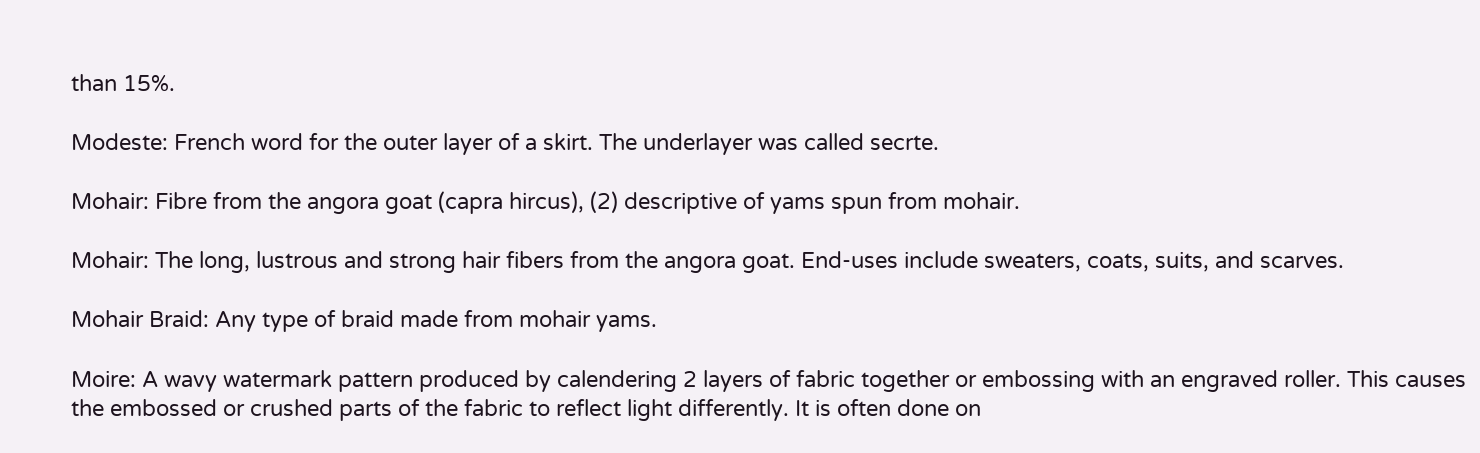than 15%.

Modeste: French word for the outer layer of a skirt. The underlayer was called secrte.

Mohair: Fibre from the angora goat (capra hircus), (2) descriptive of yams spun from mohair.

Mohair: The long, lustrous and strong hair fibers from the angora goat. End-uses include sweaters, coats, suits, and scarves.

Mohair Braid: Any type of braid made from mohair yams.

Moire: A wavy watermark pattern produced by calendering 2 layers of fabric together or embossing with an engraved roller. This causes the embossed or crushed parts of the fabric to reflect light differently. It is often done on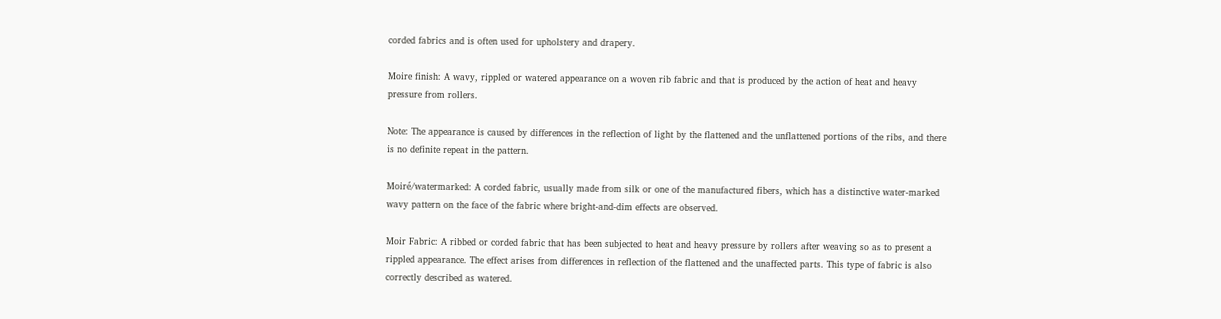corded fabrics and is often used for upholstery and drapery.

Moire finish: A wavy, rippled or watered appearance on a woven rib fabric and that is produced by the action of heat and heavy pressure from rollers.

Note: The appearance is caused by differences in the reflection of light by the flattened and the unflattened portions of the ribs, and there is no definite repeat in the pattern.

Moiré/watermarked: A corded fabric, usually made from silk or one of the manufactured fibers, which has a distinctive water-marked wavy pattern on the face of the fabric where bright-and-dim effects are observed.

Moir Fabric: A ribbed or corded fabric that has been subjected to heat and heavy pressure by rollers after weaving so as to present a rippled appearance. The effect arises from differences in reflection of the flattened and the unaffected parts. This type of fabric is also correctly described as watered.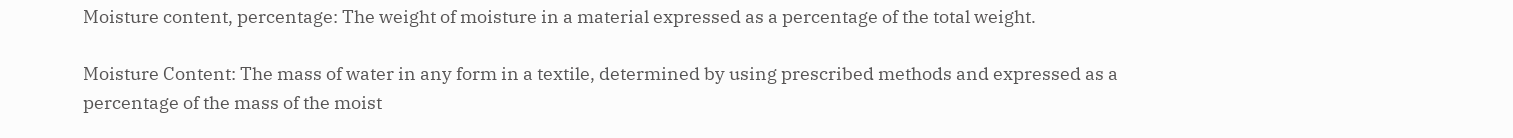Moisture content, percentage: The weight of moisture in a material expressed as a percentage of the total weight.

Moisture Content: The mass of water in any form in a textile, determined by using prescribed methods and expressed as a percentage of the mass of the moist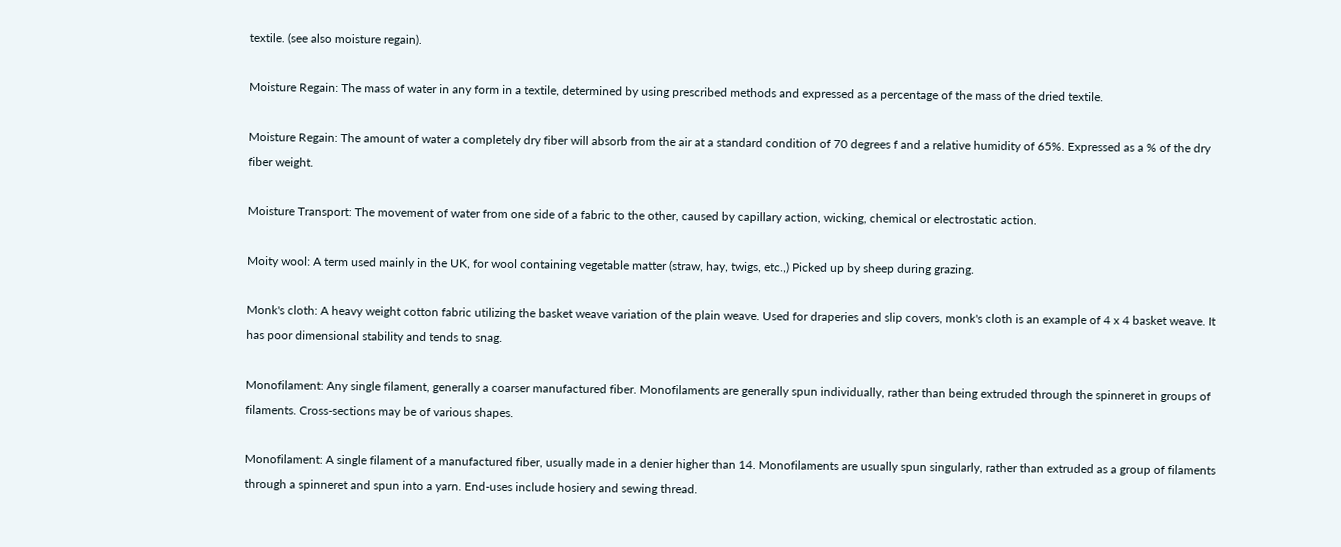textile. (see also moisture regain).

Moisture Regain: The mass of water in any form in a textile, determined by using prescribed methods and expressed as a percentage of the mass of the dried textile.

Moisture Regain: The amount of water a completely dry fiber will absorb from the air at a standard condition of 70 degrees f and a relative humidity of 65%. Expressed as a % of the dry fiber weight.

Moisture Transport: The movement of water from one side of a fabric to the other, caused by capillary action, wicking, chemical or electrostatic action.

Moity wool: A term used mainly in the UK, for wool containing vegetable matter (straw, hay, twigs, etc.,) Picked up by sheep during grazing.

Monk's cloth: A heavy weight cotton fabric utilizing the basket weave variation of the plain weave. Used for draperies and slip covers, monk's cloth is an example of 4 x 4 basket weave. It has poor dimensional stability and tends to snag.

Monofilament: Any single filament, generally a coarser manufactured fiber. Monofilaments are generally spun individually, rather than being extruded through the spinneret in groups of filaments. Cross-sections may be of various shapes.

Monofilament: A single filament of a manufactured fiber, usually made in a denier higher than 14. Monofilaments are usually spun singularly, rather than extruded as a group of filaments through a spinneret and spun into a yarn. End-uses include hosiery and sewing thread.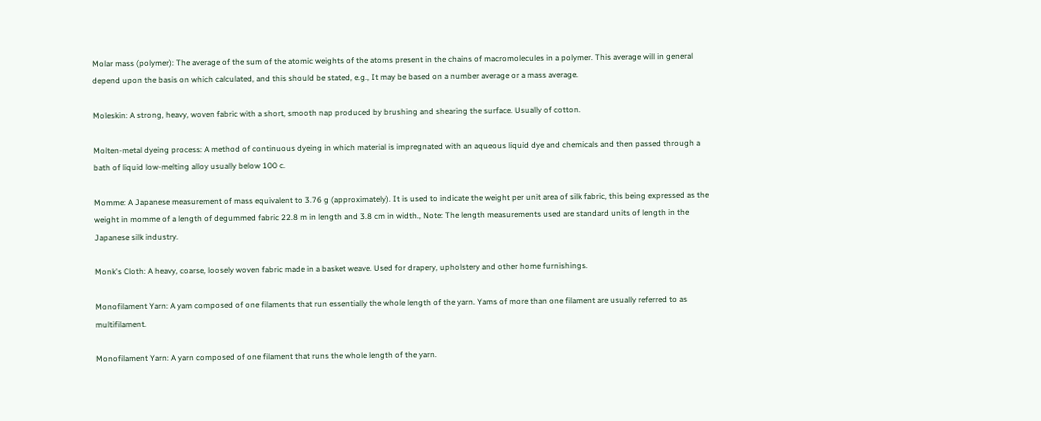Molar mass (polymer): The average of the sum of the atomic weights of the atoms present in the chains of macromolecules in a polymer. This average will in general depend upon the basis on which calculated, and this should be stated, e.g., It may be based on a number average or a mass average.

Moleskin: A strong, heavy, woven fabric with a short, smooth nap produced by brushing and shearing the surface. Usually of cotton.

Molten-metal dyeing process: A method of continuous dyeing in which material is impregnated with an aqueous liquid dye and chemicals and then passed through a bath of liquid low-melting alloy usually below 100 c.

Momme: A Japanese measurement of mass equivalent to 3.76 g (approximately). It is used to indicate the weight per unit area of silk fabric, this being expressed as the weight in momme of a length of degummed fabric 22.8 m in length and 3.8 cm in width., Note: The length measurements used are standard units of length in the Japanese silk industry.

Monk's Cloth: A heavy, coarse, loosely woven fabric made in a basket weave. Used for drapery, upholstery and other home furnishings.

Monofilament Yarn: A yam composed of one filaments that run essentially the whole length of the yarn. Yams of more than one filament are usually referred to as multifilament.

Monofilament Yarn: A yarn composed of one filament that runs the whole length of the yarn.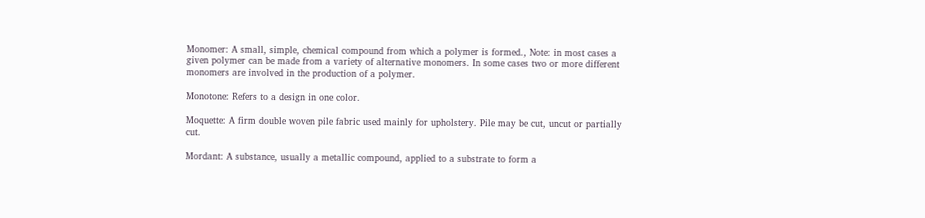Monomer: A small, simple, chemical compound from which a polymer is formed., Note: in most cases a given polymer can be made from a variety of alternative monomers. In some cases two or more different monomers are involved in the production of a polymer.

Monotone: Refers to a design in one color.

Moquette: A firm double woven pile fabric used mainly for upholstery. Pile may be cut, uncut or partially cut.

Mordant: A substance, usually a metallic compound, applied to a substrate to form a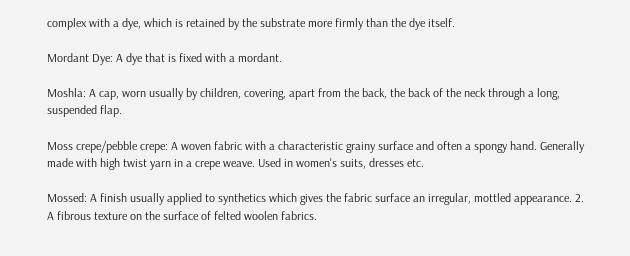complex with a dye, which is retained by the substrate more firmly than the dye itself.

Mordant Dye: A dye that is fixed with a mordant.

Moshla: A cap, worn usually by children, covering, apart from the back, the back of the neck through a long, suspended flap.

Moss crepe/pebble crepe: A woven fabric with a characteristic grainy surface and often a spongy hand. Generally made with high twist yarn in a crepe weave. Used in women's suits, dresses etc.

Mossed: A finish usually applied to synthetics which gives the fabric surface an irregular, mottled appearance. 2. A fibrous texture on the surface of felted woolen fabrics.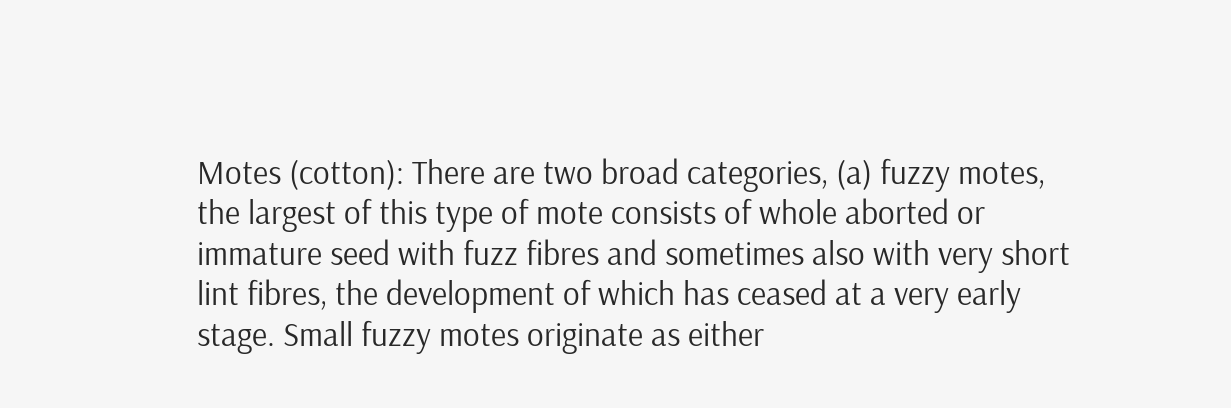Motes (cotton): There are two broad categories, (a) fuzzy motes, the largest of this type of mote consists of whole aborted or immature seed with fuzz fibres and sometimes also with very short lint fibres, the development of which has ceased at a very early stage. Small fuzzy motes originate as either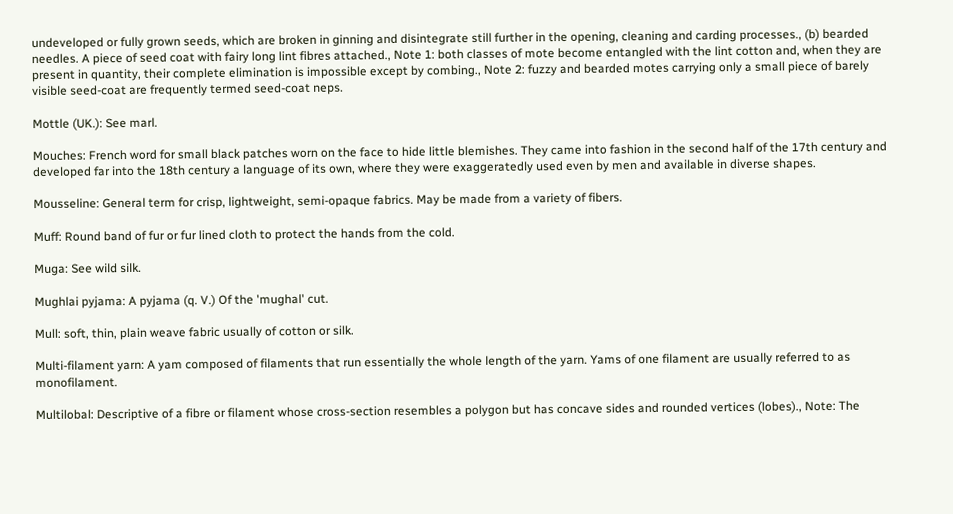undeveloped or fully grown seeds, which are broken in ginning and disintegrate still further in the opening, cleaning and carding processes., (b) bearded needles. A piece of seed coat with fairy long lint fibres attached., Note 1: both classes of mote become entangled with the lint cotton and, when they are present in quantity, their complete elimination is impossible except by combing., Note 2: fuzzy and bearded motes carrying only a small piece of barely visible seed-coat are frequently termed seed-coat neps.

Mottle (UK.): See marl.

Mouches: French word for small black patches worn on the face to hide little blemishes. They came into fashion in the second half of the 17th century and developed far into the 18th century a language of its own, where they were exaggeratedly used even by men and available in diverse shapes.

Mousseline: General term for crisp, lightweight, semi-opaque fabrics. May be made from a variety of fibers.

Muff: Round band of fur or fur lined cloth to protect the hands from the cold.

Muga: See wild silk.

Mughlai pyjama: A pyjama (q. V.) Of the 'mughal' cut.

Mull: soft, thin, plain weave fabric usually of cotton or silk.

Multi-filament yarn: A yam composed of filaments that run essentially the whole length of the yarn. Yams of one filament are usually referred to as monofilament.

Multilobal: Descriptive of a fibre or filament whose cross-section resembles a polygon but has concave sides and rounded vertices (lobes)., Note: The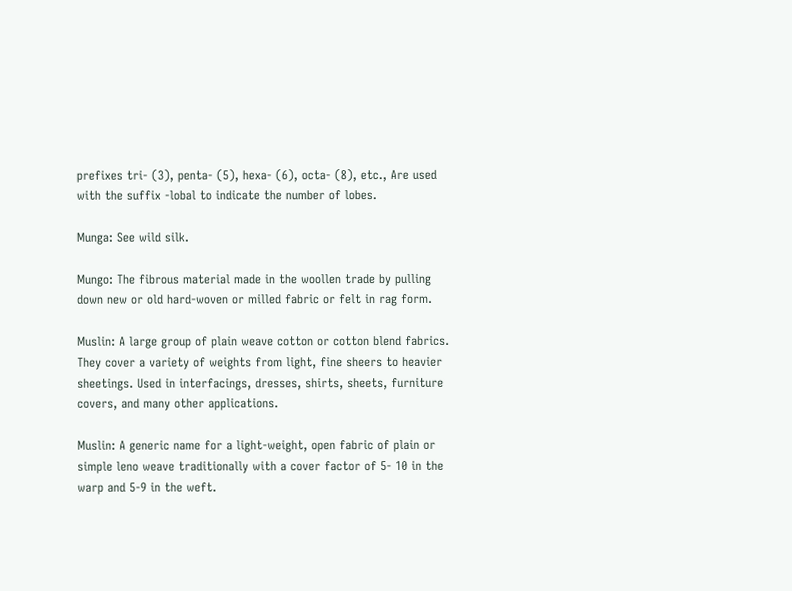prefixes tri- (3), penta- (5), hexa- (6), octa- (8), etc., Are used with the suffix -lobal to indicate the number of lobes.

Munga: See wild silk.

Mungo: The fibrous material made in the woollen trade by pulling down new or old hard-woven or milled fabric or felt in rag form.

Muslin: A large group of plain weave cotton or cotton blend fabrics. They cover a variety of weights from light, fine sheers to heavier sheetings. Used in interfacings, dresses, shirts, sheets, furniture covers, and many other applications.

Muslin: A generic name for a light-weight, open fabric of plain or simple leno weave traditionally with a cover factor of 5- 10 in the warp and 5-9 in the weft.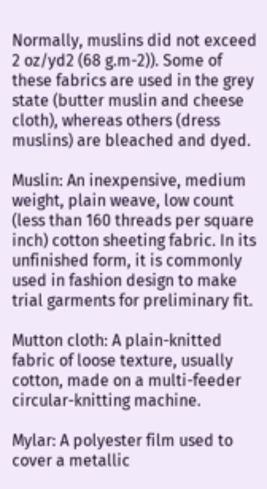Normally, muslins did not exceed 2 oz/yd2 (68 g.m-2)). Some of these fabrics are used in the grey state (butter muslin and cheese cloth), whereas others (dress muslins) are bleached and dyed.

Muslin: An inexpensive, medium weight, plain weave, low count (less than 160 threads per square inch) cotton sheeting fabric. In its unfinished form, it is commonly used in fashion design to make trial garments for preliminary fit.

Mutton cloth: A plain-knitted fabric of loose texture, usually cotton, made on a multi-feeder circular-knitting machine.

Mylar: A polyester film used to cover a metallic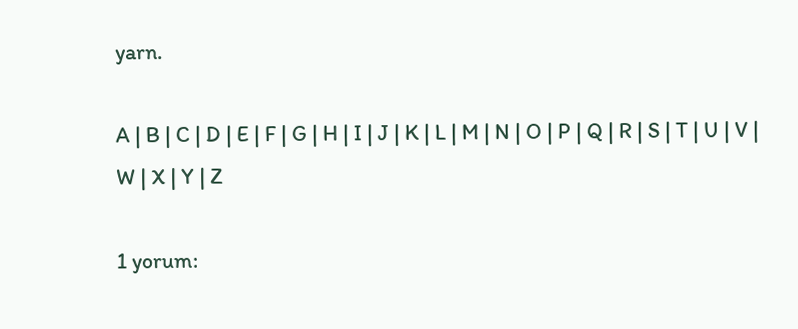yarn.

A | B | C | D | E | F | G | H | I | J | K | L | M | N | O | P | Q | R | S | T | U | V | W | X | Y | Z

1 yorum: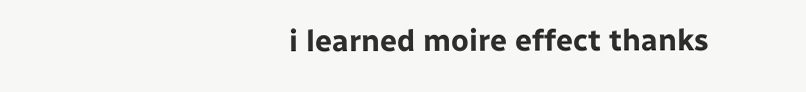i learned moire effect thanks